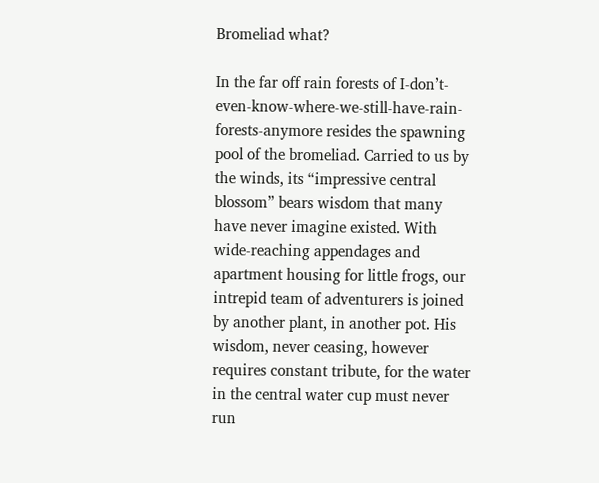Bromeliad what?

In the far off rain forests of I-don’t-even-know-where-we-still-have-rain-forests-anymore resides the spawning pool of the bromeliad. Carried to us by the winds, its “impressive central blossom” bears wisdom that many have never imagine existed. With wide-reaching appendages and apartment housing for little frogs, our intrepid team of adventurers is joined by another plant, in another pot. His wisdom, never ceasing, however requires constant tribute, for the water in the central water cup must never run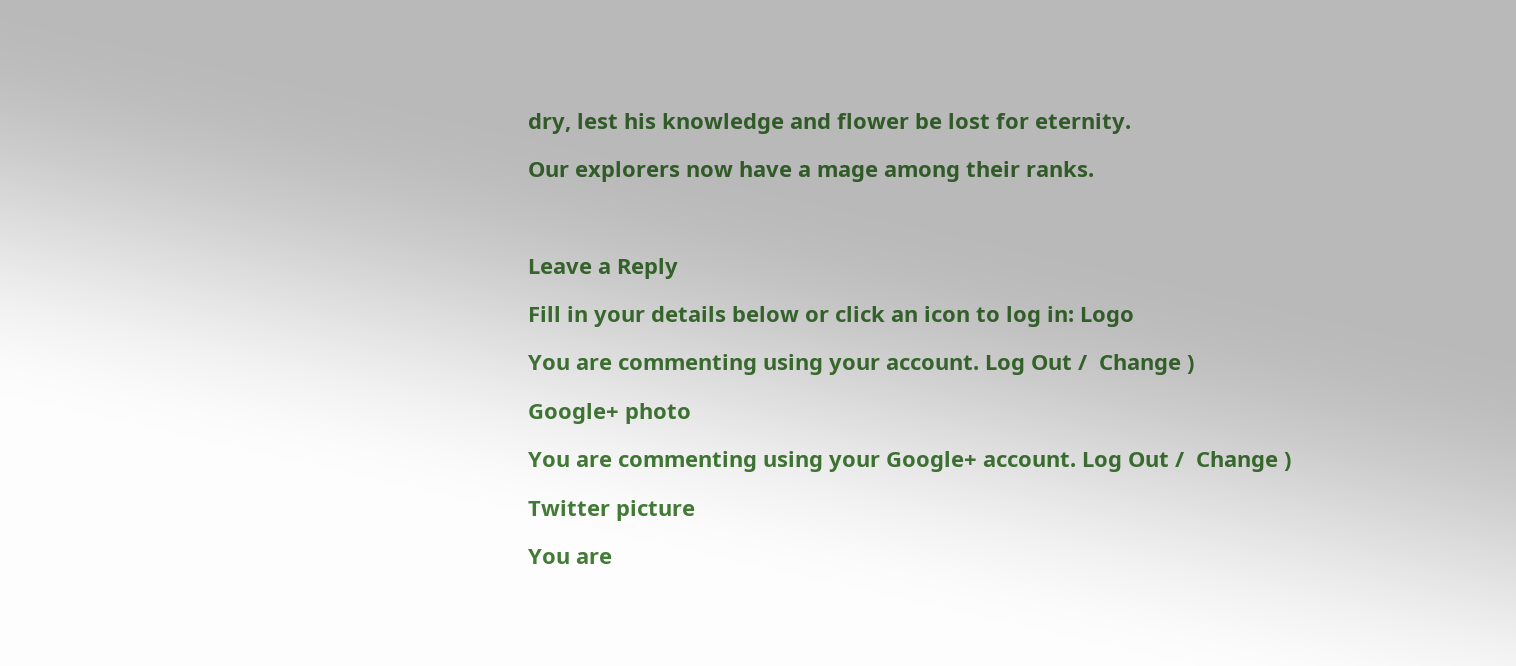dry, lest his knowledge and flower be lost for eternity.

Our explorers now have a mage among their ranks.



Leave a Reply

Fill in your details below or click an icon to log in: Logo

You are commenting using your account. Log Out /  Change )

Google+ photo

You are commenting using your Google+ account. Log Out /  Change )

Twitter picture

You are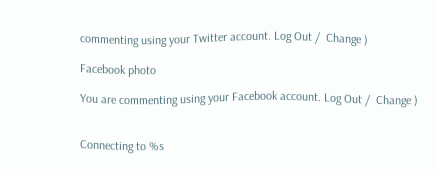commenting using your Twitter account. Log Out /  Change )

Facebook photo

You are commenting using your Facebook account. Log Out /  Change )


Connecting to %s